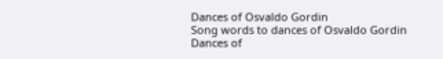Dances of Osvaldo Gordin
Song words to dances of Osvaldo Gordin
Dances of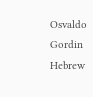Osvaldo Gordin Hebrew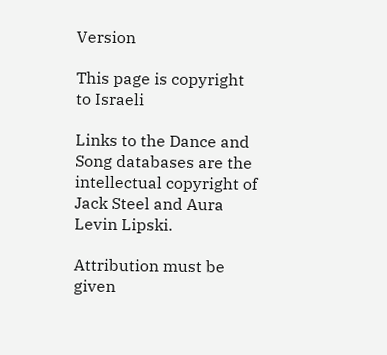Version

This page is copyright to Israeli

Links to the Dance and Song databases are the intellectual copyright of Jack Steel and Aura Levin Lipski.

Attribution must be given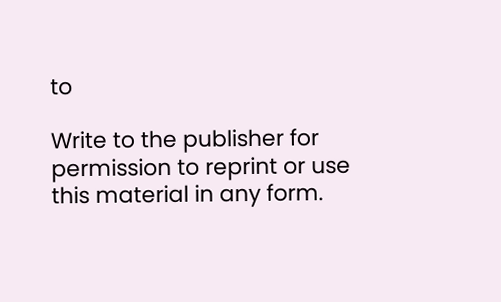to

Write to the publisher for permission to reprint or use this material in any form.